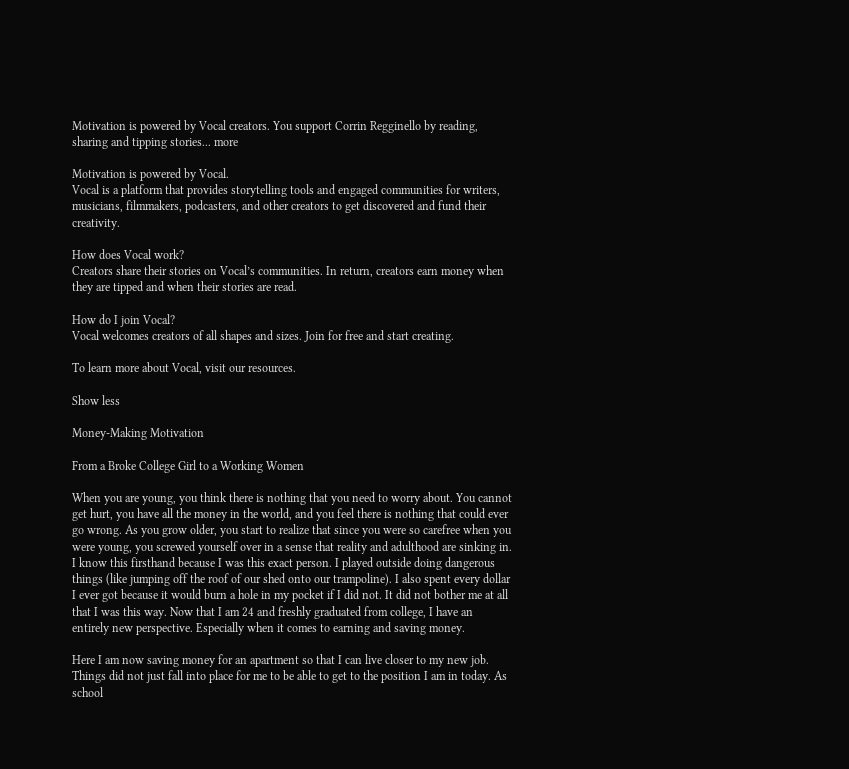Motivation is powered by Vocal creators. You support Corrin Regginello by reading, sharing and tipping stories... more

Motivation is powered by Vocal.
Vocal is a platform that provides storytelling tools and engaged communities for writers, musicians, filmmakers, podcasters, and other creators to get discovered and fund their creativity.

How does Vocal work?
Creators share their stories on Vocal’s communities. In return, creators earn money when they are tipped and when their stories are read.

How do I join Vocal?
Vocal welcomes creators of all shapes and sizes. Join for free and start creating.

To learn more about Vocal, visit our resources.

Show less

Money-Making Motivation

From a Broke College Girl to a Working Women

When you are young, you think there is nothing that you need to worry about. You cannot get hurt, you have all the money in the world, and you feel there is nothing that could ever go wrong. As you grow older, you start to realize that since you were so carefree when you were young, you screwed yourself over in a sense that reality and adulthood are sinking in. I know this firsthand because I was this exact person. I played outside doing dangerous things (like jumping off the roof of our shed onto our trampoline). I also spent every dollar I ever got because it would burn a hole in my pocket if I did not. It did not bother me at all that I was this way. Now that I am 24 and freshly graduated from college, I have an entirely new perspective. Especially when it comes to earning and saving money.

Here I am now saving money for an apartment so that I can live closer to my new job. Things did not just fall into place for me to be able to get to the position I am in today. As school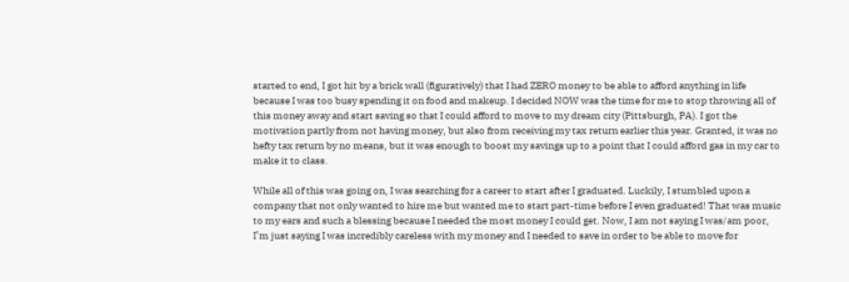started to end, I got hit by a brick wall (figuratively) that I had ZERO money to be able to afford anything in life because I was too busy spending it on food and makeup. I decided NOW was the time for me to stop throwing all of this money away and start saving so that I could afford to move to my dream city (Pittsburgh, PA). I got the motivation partly from not having money, but also from receiving my tax return earlier this year. Granted, it was no hefty tax return by no means, but it was enough to boost my savings up to a point that I could afford gas in my car to make it to class.

While all of this was going on, I was searching for a career to start after I graduated. Luckily, I stumbled upon a company that not only wanted to hire me but wanted me to start part-time before I even graduated! That was music to my ears and such a blessing because I needed the most money I could get. Now, I am not saying I was/am poor, I’m just saying I was incredibly careless with my money and I needed to save in order to be able to move for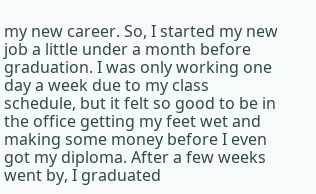my new career. So, I started my new job a little under a month before graduation. I was only working one day a week due to my class schedule, but it felt so good to be in the office getting my feet wet and making some money before I even got my diploma. After a few weeks went by, I graduated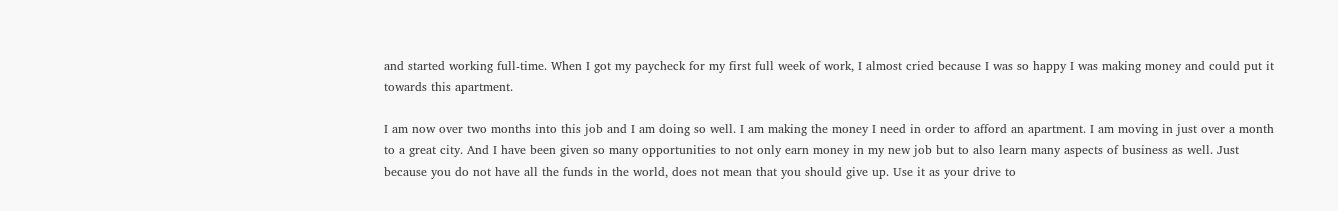and started working full-time. When I got my paycheck for my first full week of work, I almost cried because I was so happy I was making money and could put it towards this apartment.

I am now over two months into this job and I am doing so well. I am making the money I need in order to afford an apartment. I am moving in just over a month to a great city. And I have been given so many opportunities to not only earn money in my new job but to also learn many aspects of business as well. Just because you do not have all the funds in the world, does not mean that you should give up. Use it as your drive to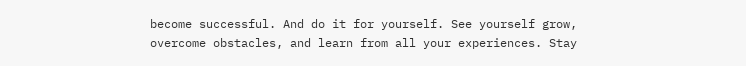become successful. And do it for yourself. See yourself grow, overcome obstacles, and learn from all your experiences. Stay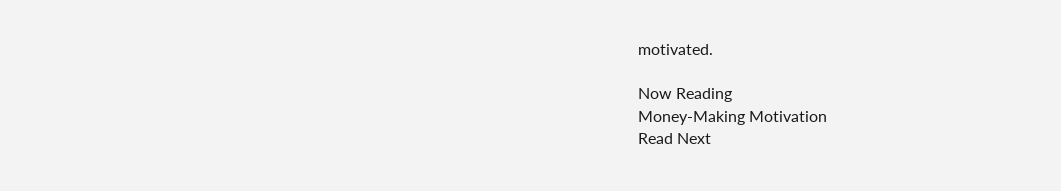motivated.

Now Reading
Money-Making Motivation
Read Next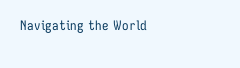Navigating the World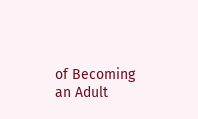of Becoming an Adult